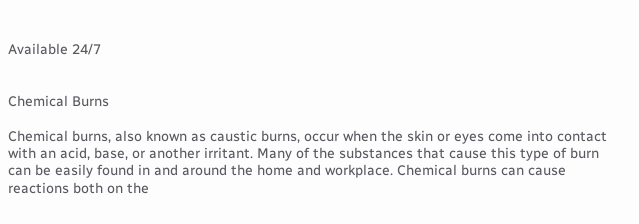Available 24/7


Chemical Burns

Chemical burns, also known as caustic burns, occur when the skin or eyes come into contact with an acid, base, or another irritant. Many of the substances that cause this type of burn can be easily found in and around the home and workplace. Chemical burns can cause reactions both on the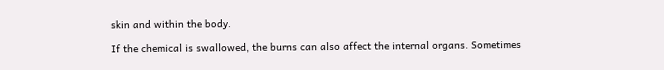skin and within the body.

If the chemical is swallowed, the burns can also affect the internal organs. Sometimes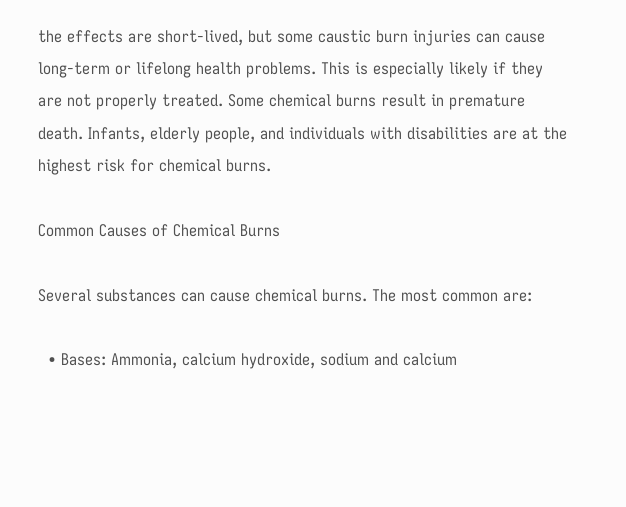the effects are short-lived, but some caustic burn injuries can cause long-term or lifelong health problems. This is especially likely if they are not properly treated. Some chemical burns result in premature death. Infants, elderly people, and individuals with disabilities are at the highest risk for chemical burns.

Common Causes of Chemical Burns

Several substances can cause chemical burns. The most common are:

  • Bases: Ammonia, calcium hydroxide, sodium and calcium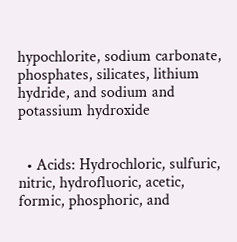hypochlorite, sodium carbonate, phosphates, silicates, lithium hydride, and sodium and potassium hydroxide


  • Acids: Hydrochloric, sulfuric, nitric, hydrofluoric, acetic, formic, phosphoric, and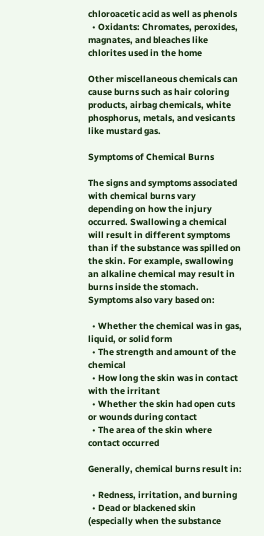chloroacetic acid as well as phenols
  • Oxidants: Chromates, peroxides, magnates, and bleaches like chlorites used in the home

Other miscellaneous chemicals can cause burns such as hair coloring products, airbag chemicals, white phosphorus, metals, and vesicants like mustard gas.

Symptoms of Chemical Burns

The signs and symptoms associated with chemical burns vary depending on how the injury occurred. Swallowing a chemical will result in different symptoms than if the substance was spilled on the skin. For example, swallowing an alkaline chemical may result in burns inside the stomach. Symptoms also vary based on:

  • Whether the chemical was in gas, liquid, or solid form
  • The strength and amount of the chemical
  • How long the skin was in contact with the irritant
  • Whether the skin had open cuts or wounds during contact
  • The area of the skin where contact occurred

Generally, chemical burns result in:

  • Redness, irritation, and burning
  • Dead or blackened skin (especially when the substance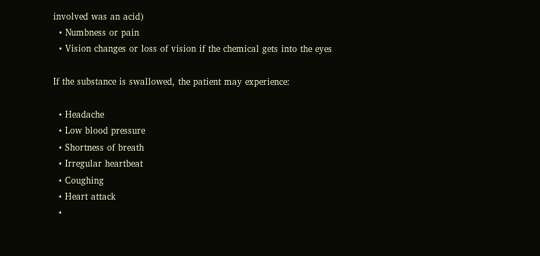involved was an acid)
  • Numbness or pain
  • Vision changes or loss of vision if the chemical gets into the eyes

If the substance is swallowed, the patient may experience:

  • Headache
  • Low blood pressure
  • Shortness of breath
  • Irregular heartbeat
  • Coughing
  • Heart attack
  •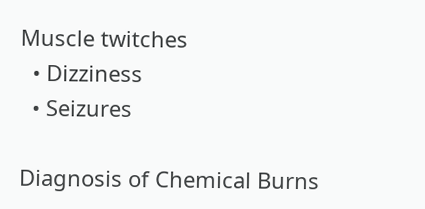Muscle twitches
  • Dizziness
  • Seizures

Diagnosis of Chemical Burns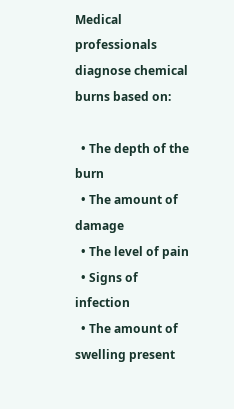Medical professionals diagnose chemical burns based on:

  • The depth of the burn
  • The amount of damage
  • The level of pain
  • Signs of infection
  • The amount of swelling present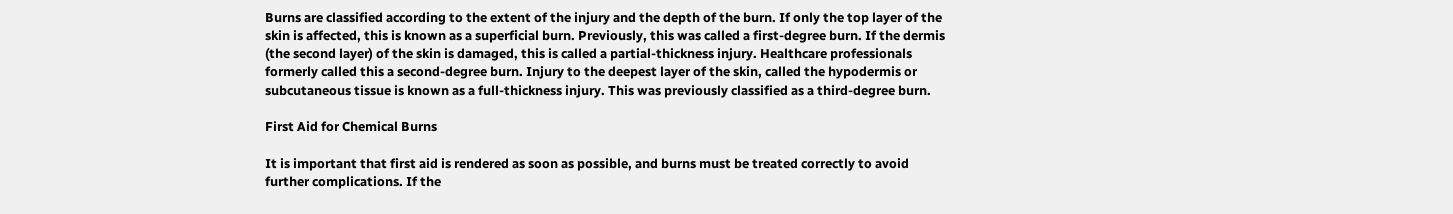Burns are classified according to the extent of the injury and the depth of the burn. If only the top layer of the skin is affected, this is known as a superficial burn. Previously, this was called a first-degree burn. If the dermis (the second layer) of the skin is damaged, this is called a partial-thickness injury. Healthcare professionals formerly called this a second-degree burn. Injury to the deepest layer of the skin, called the hypodermis or subcutaneous tissue is known as a full-thickness injury. This was previously classified as a third-degree burn.

First Aid for Chemical Burns

It is important that first aid is rendered as soon as possible, and burns must be treated correctly to avoid further complications. If the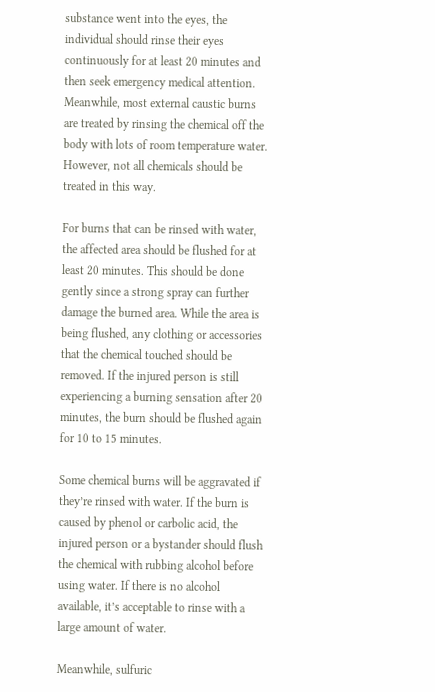substance went into the eyes, the individual should rinse their eyes continuously for at least 20 minutes and then seek emergency medical attention. Meanwhile, most external caustic burns are treated by rinsing the chemical off the body with lots of room temperature water. However, not all chemicals should be treated in this way.

For burns that can be rinsed with water, the affected area should be flushed for at least 20 minutes. This should be done gently since a strong spray can further damage the burned area. While the area is being flushed, any clothing or accessories that the chemical touched should be removed. If the injured person is still experiencing a burning sensation after 20 minutes, the burn should be flushed again for 10 to 15 minutes.

Some chemical burns will be aggravated if they’re rinsed with water. If the burn is caused by phenol or carbolic acid, the injured person or a bystander should flush the chemical with rubbing alcohol before using water. If there is no alcohol available, it’s acceptable to rinse with a large amount of water.

Meanwhile, sulfuric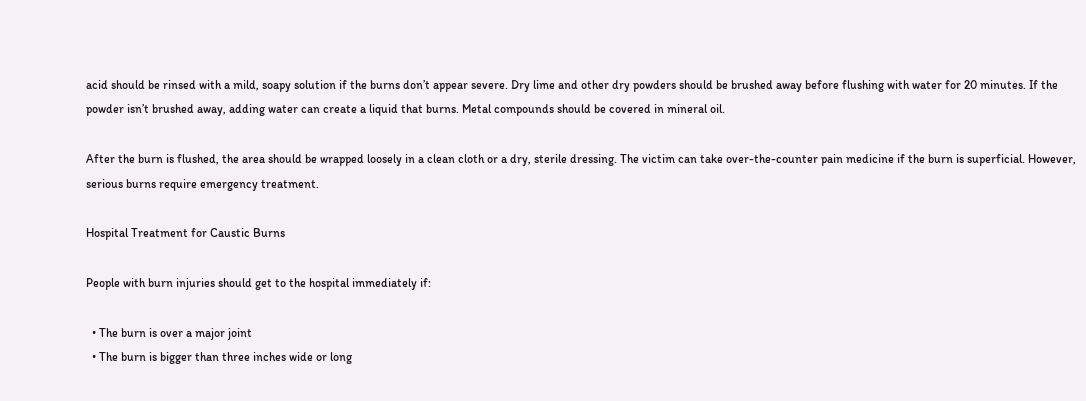acid should be rinsed with a mild, soapy solution if the burns don’t appear severe. Dry lime and other dry powders should be brushed away before flushing with water for 20 minutes. If the powder isn’t brushed away, adding water can create a liquid that burns. Metal compounds should be covered in mineral oil.

After the burn is flushed, the area should be wrapped loosely in a clean cloth or a dry, sterile dressing. The victim can take over-the-counter pain medicine if the burn is superficial. However, serious burns require emergency treatment.

Hospital Treatment for Caustic Burns

People with burn injuries should get to the hospital immediately if:

  • The burn is over a major joint
  • The burn is bigger than three inches wide or long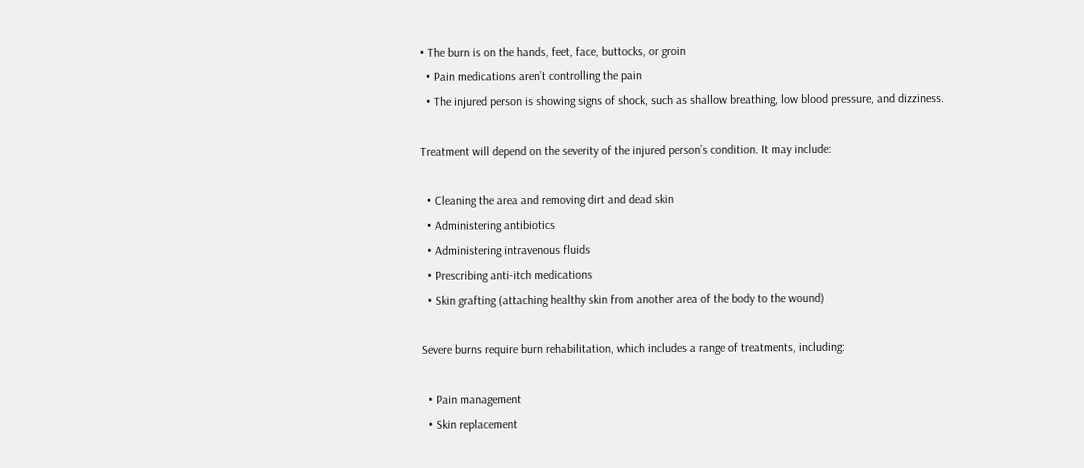• The burn is on the hands, feet, face, buttocks, or groin
  • Pain medications aren’t controlling the pain
  • The injured person is showing signs of shock, such as shallow breathing, low blood pressure, and dizziness.

Treatment will depend on the severity of the injured person’s condition. It may include:

  • Cleaning the area and removing dirt and dead skin
  • Administering antibiotics
  • Administering intravenous fluids
  • Prescribing anti-itch medications
  • Skin grafting (attaching healthy skin from another area of the body to the wound)

Severe burns require burn rehabilitation, which includes a range of treatments, including:

  • Pain management
  • Skin replacement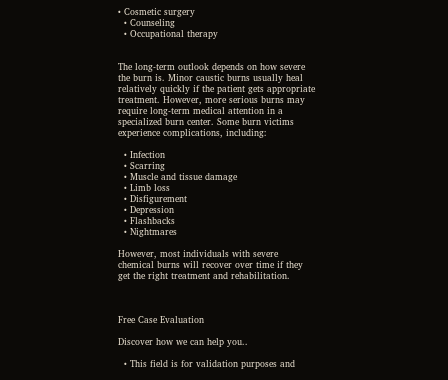• Cosmetic surgery
  • Counseling
  • Occupational therapy


The long-term outlook depends on how severe the burn is. Minor caustic burns usually heal relatively quickly if the patient gets appropriate treatment. However, more serious burns may require long-term medical attention in a specialized burn center. Some burn victims experience complications, including:

  • Infection
  • Scarring
  • Muscle and tissue damage
  • Limb loss
  • Disfigurement
  • Depression
  • Flashbacks
  • Nightmares

However, most individuals with severe chemical burns will recover over time if they get the right treatment and rehabilitation.



Free Case Evaluation

Discover how we can help you..

  • This field is for validation purposes and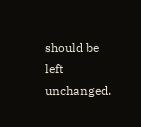should be left unchanged.